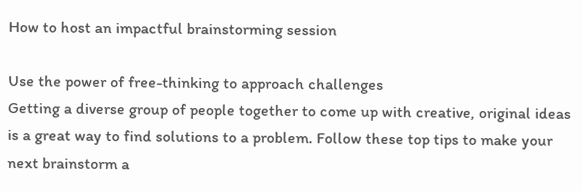How to host an impactful brainstorming session

Use the power of free-thinking to approach challenges
Getting a diverse group of people together to come up with creative, original ideas is a great way to find solutions to a problem. Follow these top tips to make your next brainstorm a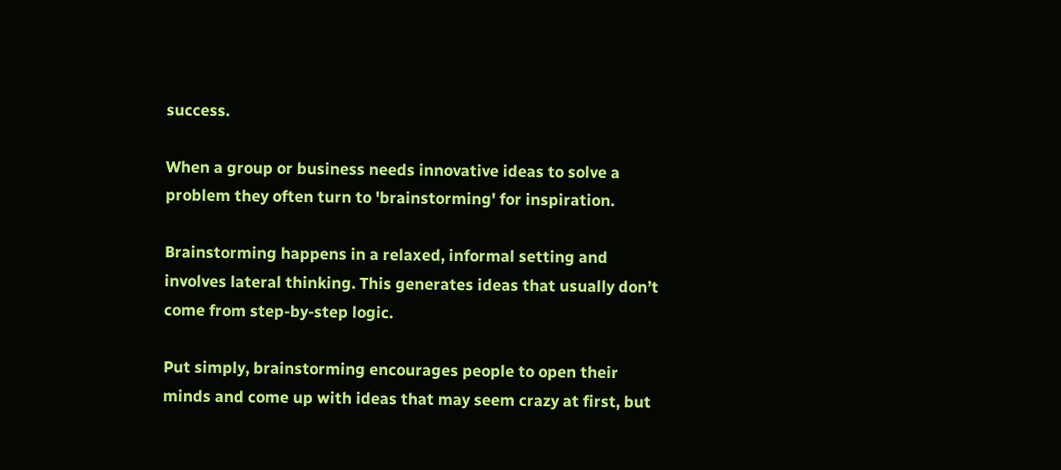success.

When a group or business needs innovative ideas to solve a problem they often turn to 'brainstorming' for inspiration.

Brainstorming happens in a relaxed, informal setting and involves lateral thinking. This generates ideas that usually don’t come from step-by-step logic.

Put simply, brainstorming encourages people to open their minds and come up with ideas that may seem crazy at first, but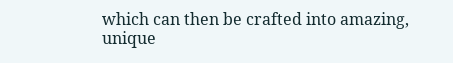which can then be crafted into amazing, unique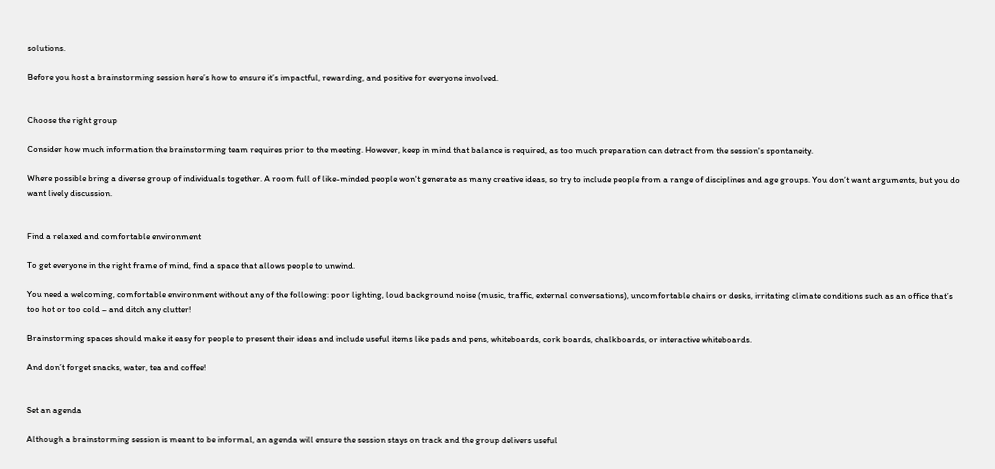solutions.

Before you host a brainstorming session here’s how to ensure it’s impactful, rewarding, and positive for everyone involved.


Choose the right group

Consider how much information the brainstorming team requires prior to the meeting. However, keep in mind that balance is required, as too much preparation can detract from the session's spontaneity.

Where possible bring a diverse group of individuals together. A room full of like-minded people won't generate as many creative ideas, so try to include people from a range of disciplines and age groups. You don’t want arguments, but you do want lively discussion.


Find a relaxed and comfortable environment

To get everyone in the right frame of mind, find a space that allows people to unwind.

You need a welcoming, comfortable environment without any of the following: poor lighting, loud background noise (music, traffic, external conversations), uncomfortable chairs or desks, irritating climate conditions such as an office that’s too hot or too cold – and ditch any clutter!

Brainstorming spaces should make it easy for people to present their ideas and include useful items like pads and pens, whiteboards, cork boards, chalkboards, or interactive whiteboards.

And don’t forget snacks, water, tea and coffee!


Set an agenda

Although a brainstorming session is meant to be informal, an agenda will ensure the session stays on track and the group delivers useful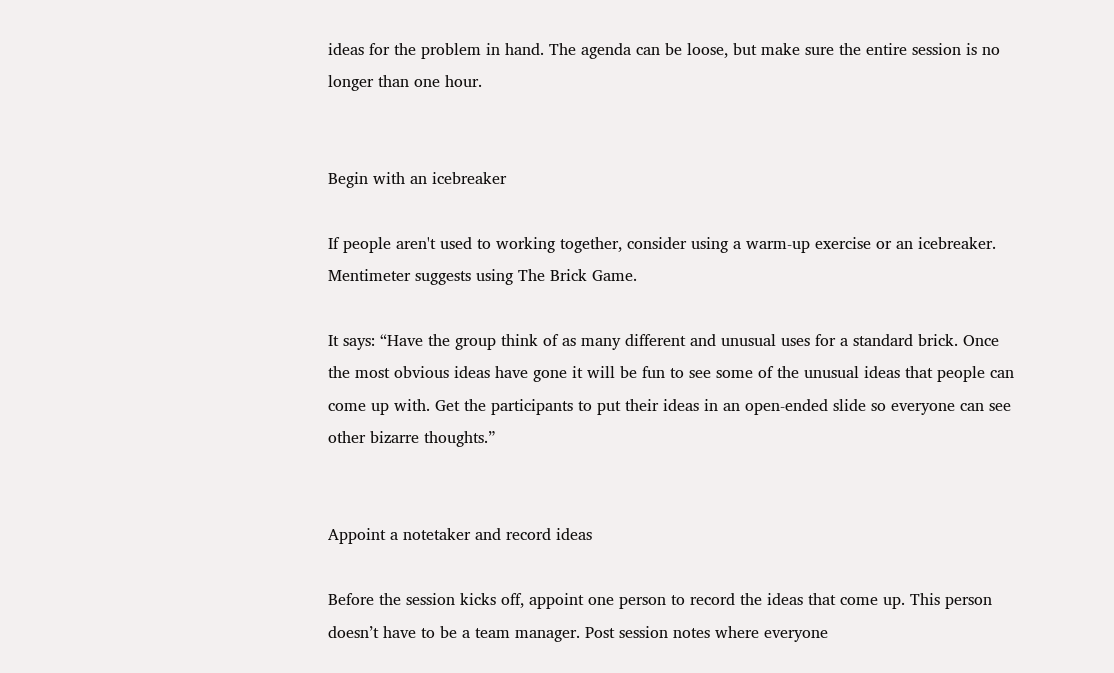ideas for the problem in hand. The agenda can be loose, but make sure the entire session is no longer than one hour.


Begin with an icebreaker

If people aren't used to working together, consider using a warm-up exercise or an icebreaker. Mentimeter suggests using The Brick Game.

It says: “Have the group think of as many different and unusual uses for a standard brick. Once the most obvious ideas have gone it will be fun to see some of the unusual ideas that people can come up with. Get the participants to put their ideas in an open-ended slide so everyone can see other bizarre thoughts.”


Appoint a notetaker and record ideas

Before the session kicks off, appoint one person to record the ideas that come up. This person doesn’t have to be a team manager. Post session notes where everyone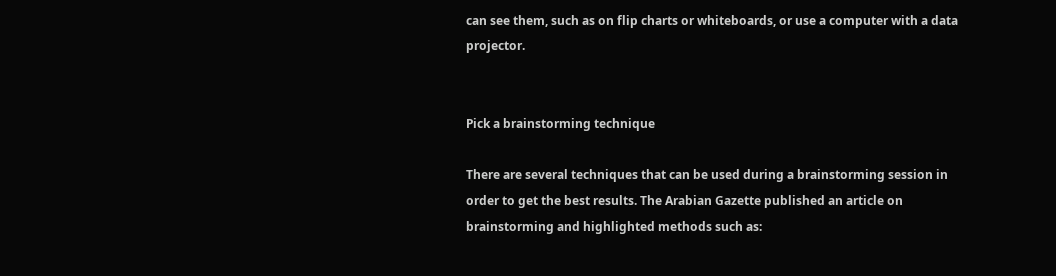can see them, such as on flip charts or whiteboards, or use a computer with a data projector.


Pick a brainstorming technique

There are several techniques that can be used during a brainstorming session in order to get the best results. The Arabian Gazette published an article on brainstorming and highlighted methods such as: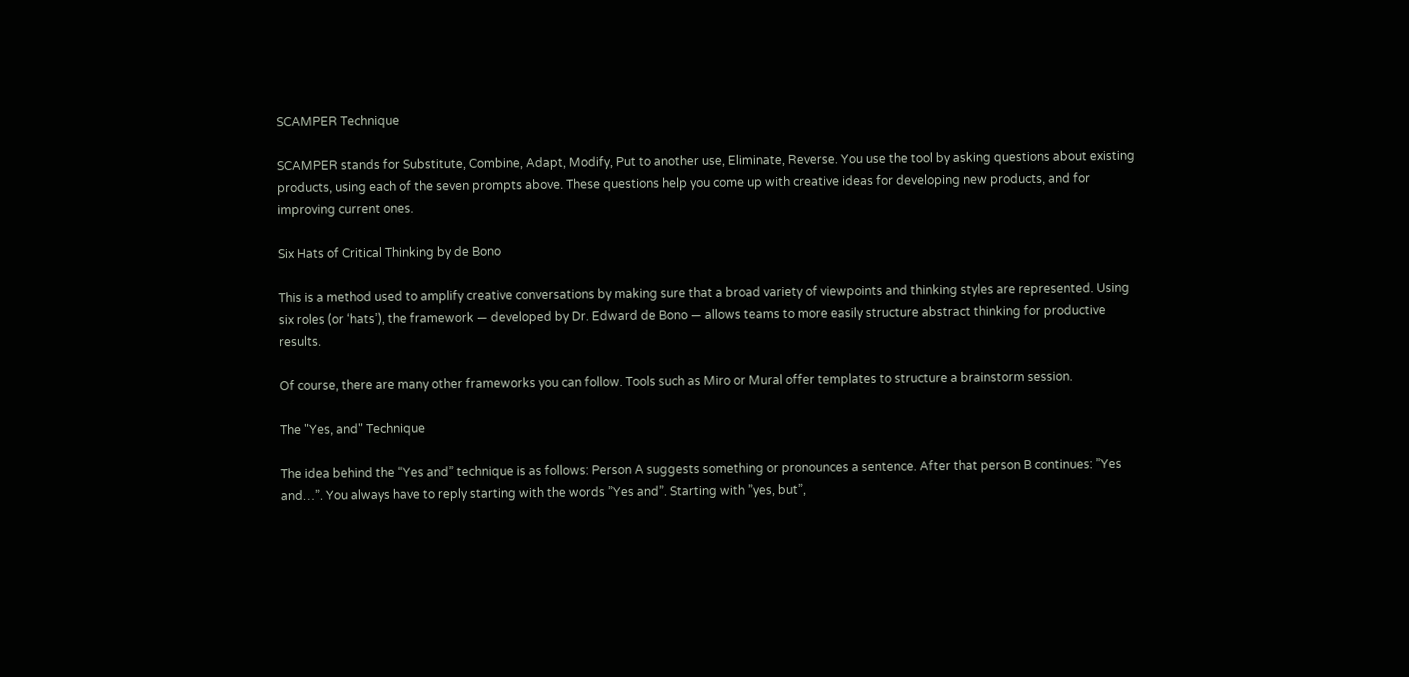SCAMPER Technique

SCAMPER stands for Substitute, Combine, Adapt, Modify, Put to another use, Eliminate, Reverse. You use the tool by asking questions about existing products, using each of the seven prompts above. These questions help you come up with creative ideas for developing new products, and for improving current ones.

Six Hats of Critical Thinking by de Bono

This is a method used to amplify creative conversations by making sure that a broad variety of viewpoints and thinking styles are represented. Using six roles (or ‘hats’), the framework — developed by Dr. Edward de Bono — allows teams to more easily structure abstract thinking for productive results.

Of course, there are many other frameworks you can follow. Tools such as Miro or Mural offer templates to structure a brainstorm session.

The "Yes, and" Technique

The idea behind the “Yes and” technique is as follows: Person A suggests something or pronounces a sentence. After that person B continues: ”Yes and…”. You always have to reply starting with the words ”Yes and”. Starting with ”yes, but”,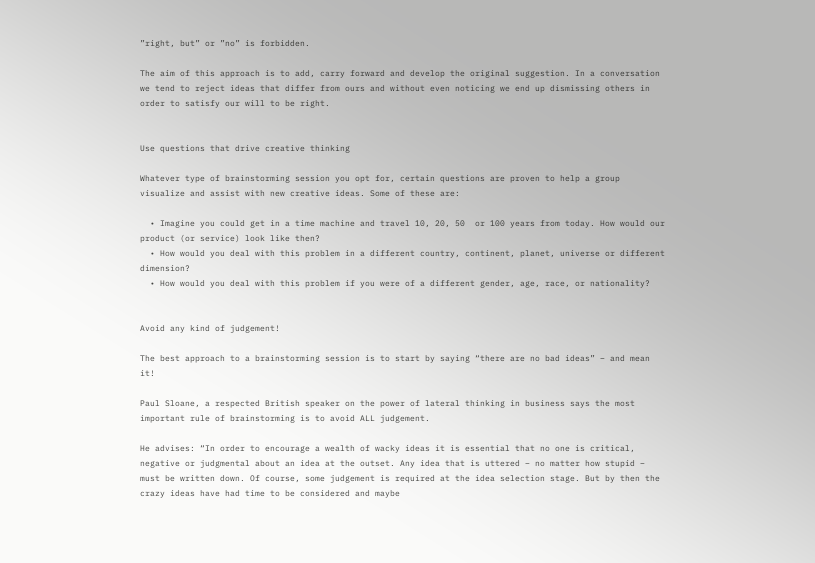”right, but” or ”no” is forbidden.

The aim of this approach is to add, carry forward and develop the original suggestion. In a conversation we tend to reject ideas that differ from ours and without even noticing we end up dismissing others in order to satisfy our will to be right.


Use questions that drive creative thinking

Whatever type of brainstorming session you opt for, certain questions are proven to help a group visualize and assist with new creative ideas. Some of these are:

  • Imagine you could get in a time machine and travel 10, 20, 50  or 100 years from today. How would our product (or service) look like then?
  • How would you deal with this problem in a different country, continent, planet, universe or different dimension?
  • How would you deal with this problem if you were of a different gender, age, race, or nationality?


Avoid any kind of judgement!

The best approach to a brainstorming session is to start by saying “there are no bad ideas” – and mean it!

Paul Sloane, a respected British speaker on the power of lateral thinking in business says the most important rule of brainstorming is to avoid ALL judgement.

He advises: “In order to encourage a wealth of wacky ideas it is essential that no one is critical, negative or judgmental about an idea at the outset. Any idea that is uttered – no matter how stupid – must be written down. Of course, some judgement is required at the idea selection stage. But by then the crazy ideas have had time to be considered and maybe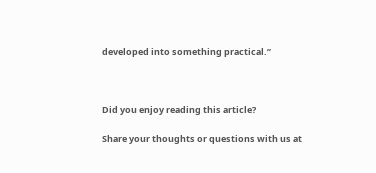developed into something practical.”



Did you enjoy reading this article?

Share your thoughts or questions with us at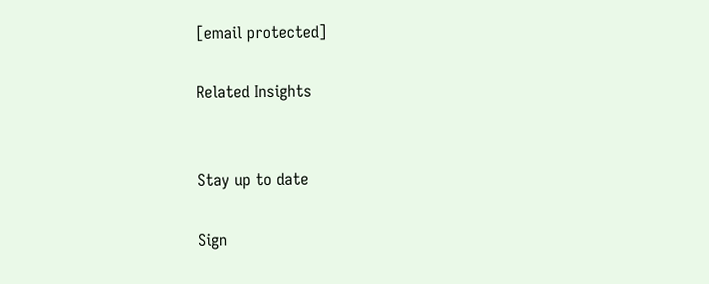[email protected]

Related Insights


Stay up to date

Sign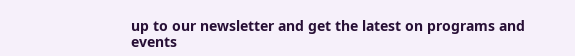up to our newsletter and get the latest on programs and events